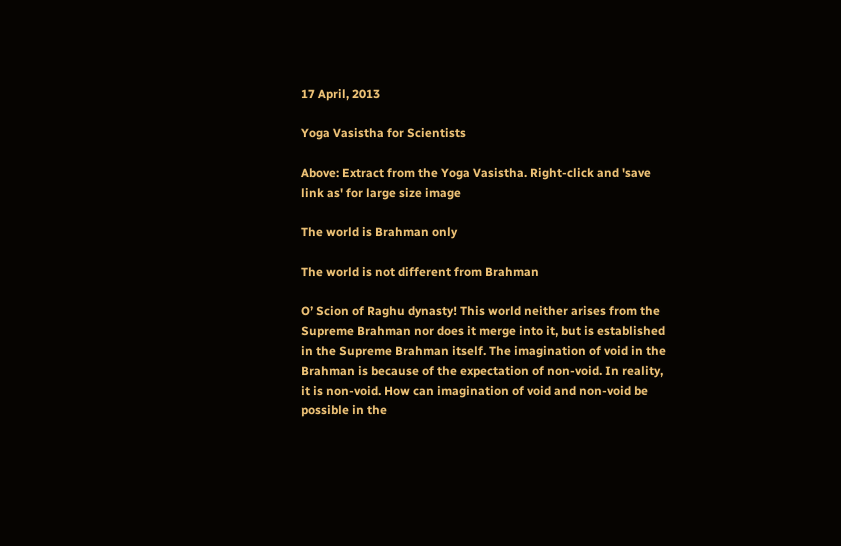17 April, 2013

Yoga Vasistha for Scientists

Above: Extract from the Yoga Vasistha. Right-click and 'save link as' for large size image

The world is Brahman only

The world is not different from Brahman

O’ Scion of Raghu dynasty! This world neither arises from the Supreme Brahman nor does it merge into it, but is established in the Supreme Brahman itself. The imagination of void in the Brahman is because of the expectation of non-void. In reality, it is non-void. How can imagination of void and non-void be possible in the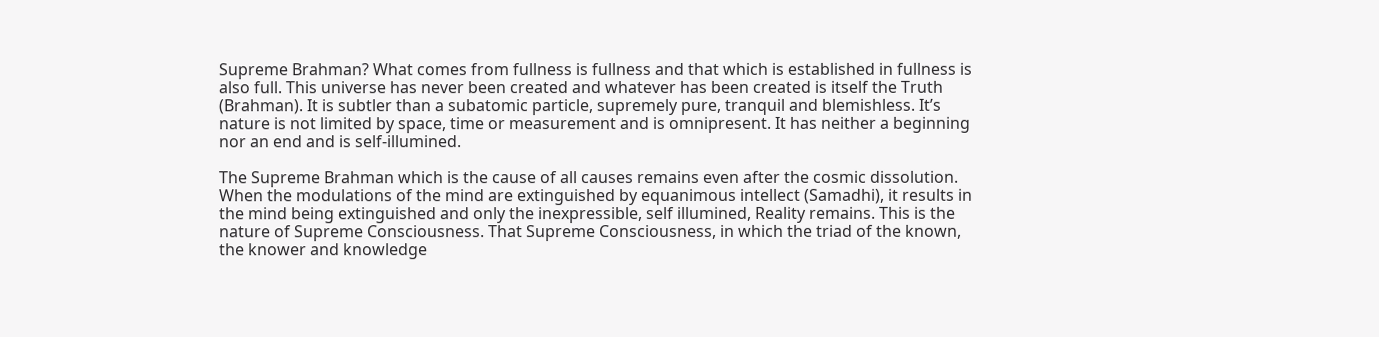Supreme Brahman? What comes from fullness is fullness and that which is established in fullness is also full. This universe has never been created and whatever has been created is itself the Truth (Brahman). It is subtler than a subatomic particle, supremely pure, tranquil and blemishless. It’s nature is not limited by space, time or measurement and is omnipresent. It has neither a beginning nor an end and is self-illumined.

The Supreme Brahman which is the cause of all causes remains even after the cosmic dissolution. When the modulations of the mind are extinguished by equanimous intellect (Samadhi), it results in the mind being extinguished and only the inexpressible, self illumined, Reality remains. This is the nature of Supreme Consciousness. That Supreme Consciousness, in which the triad of the known, the knower and knowledge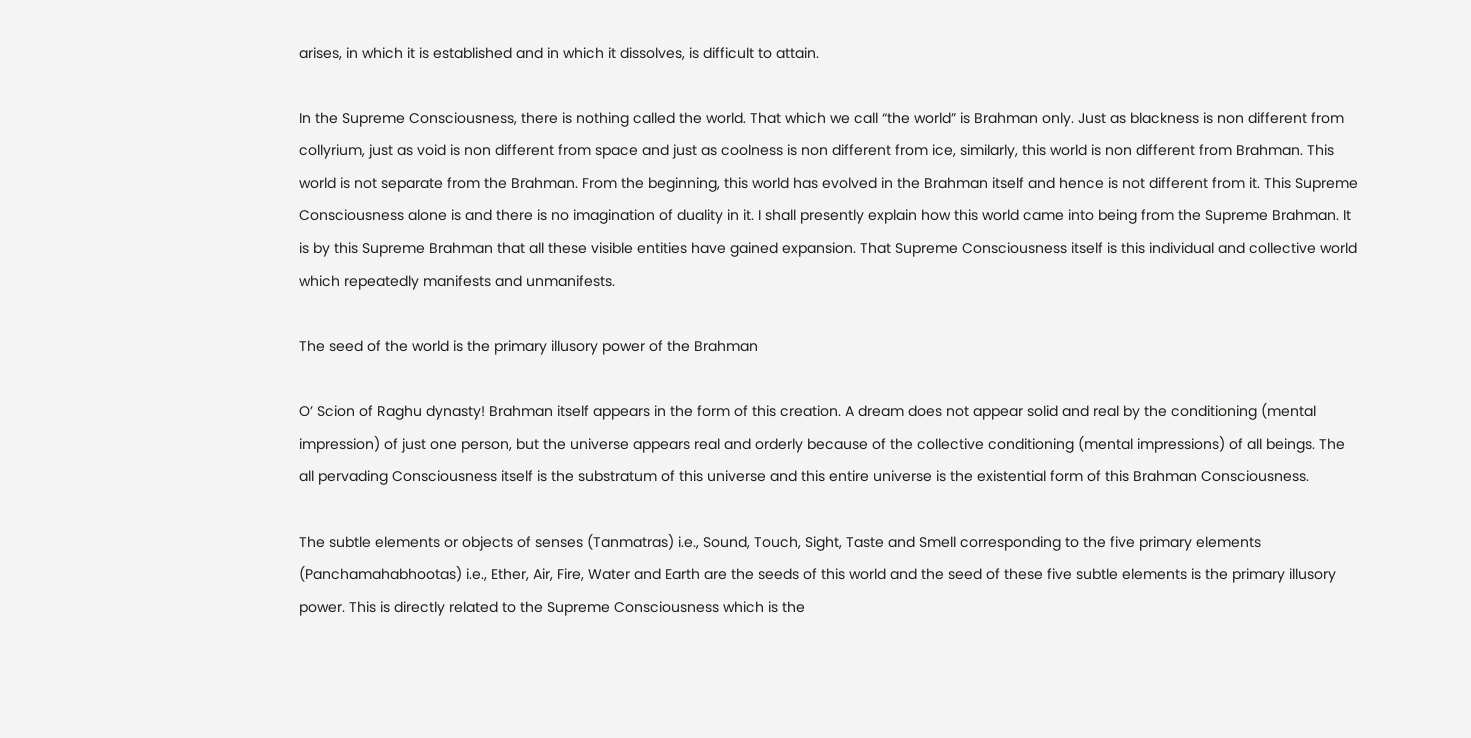arises, in which it is established and in which it dissolves, is difficult to attain.

In the Supreme Consciousness, there is nothing called the world. That which we call “the world” is Brahman only. Just as blackness is non different from collyrium, just as void is non different from space and just as coolness is non different from ice, similarly, this world is non different from Brahman. This world is not separate from the Brahman. From the beginning, this world has evolved in the Brahman itself and hence is not different from it. This Supreme Consciousness alone is and there is no imagination of duality in it. I shall presently explain how this world came into being from the Supreme Brahman. It is by this Supreme Brahman that all these visible entities have gained expansion. That Supreme Consciousness itself is this individual and collective world which repeatedly manifests and unmanifests.

The seed of the world is the primary illusory power of the Brahman

O’ Scion of Raghu dynasty! Brahman itself appears in the form of this creation. A dream does not appear solid and real by the conditioning (mental impression) of just one person, but the universe appears real and orderly because of the collective conditioning (mental impressions) of all beings. The all pervading Consciousness itself is the substratum of this universe and this entire universe is the existential form of this Brahman Consciousness.

The subtle elements or objects of senses (Tanmatras) i.e., Sound, Touch, Sight, Taste and Smell corresponding to the five primary elements (Panchamahabhootas) i.e., Ether, Air, Fire, Water and Earth are the seeds of this world and the seed of these five subtle elements is the primary illusory power. This is directly related to the Supreme Consciousness which is the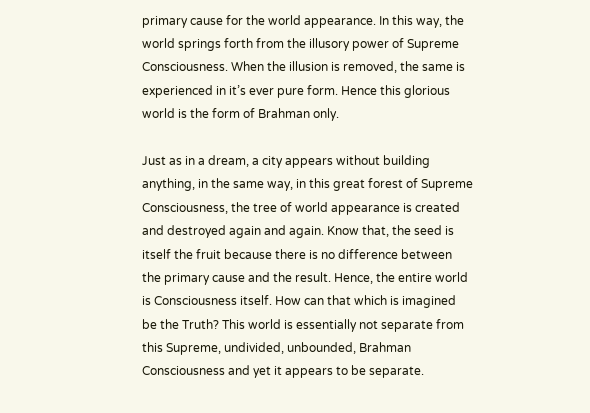primary cause for the world appearance. In this way, the world springs forth from the illusory power of Supreme Consciousness. When the illusion is removed, the same is experienced in it’s ever pure form. Hence this glorious world is the form of Brahman only.

Just as in a dream, a city appears without building anything, in the same way, in this great forest of Supreme Consciousness, the tree of world appearance is created and destroyed again and again. Know that, the seed is itself the fruit because there is no difference between the primary cause and the result. Hence, the entire world is Consciousness itself. How can that which is imagined be the Truth? This world is essentially not separate from this Supreme, undivided, unbounded, Brahman Consciousness and yet it appears to be separate.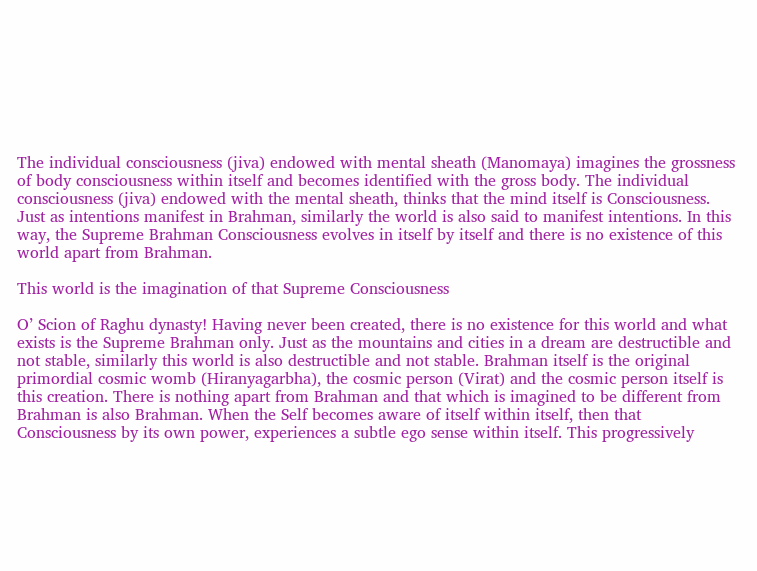The individual consciousness (jiva) endowed with mental sheath (Manomaya) imagines the grossness of body consciousness within itself and becomes identified with the gross body. The individual consciousness (jiva) endowed with the mental sheath, thinks that the mind itself is Consciousness. Just as intentions manifest in Brahman, similarly the world is also said to manifest intentions. In this way, the Supreme Brahman Consciousness evolves in itself by itself and there is no existence of this world apart from Brahman.

This world is the imagination of that Supreme Consciousness

O’ Scion of Raghu dynasty! Having never been created, there is no existence for this world and what exists is the Supreme Brahman only. Just as the mountains and cities in a dream are destructible and not stable, similarly this world is also destructible and not stable. Brahman itself is the original primordial cosmic womb (Hiranyagarbha), the cosmic person (Virat) and the cosmic person itself is this creation. There is nothing apart from Brahman and that which is imagined to be different from Brahman is also Brahman. When the Self becomes aware of itself within itself, then that Consciousness by its own power, experiences a subtle ego sense within itself. This progressively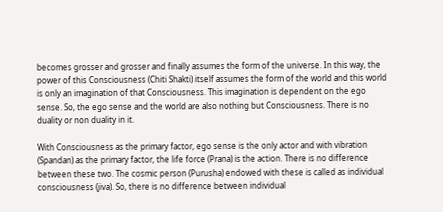becomes grosser and grosser and finally assumes the form of the universe. In this way, the power of this Consciousness (Chiti Shakti) itself assumes the form of the world and this world is only an imagination of that Consciousness. This imagination is dependent on the ego sense. So, the ego sense and the world are also nothing but Consciousness. There is no duality or non duality in it.

With Consciousness as the primary factor, ego sense is the only actor and with vibration (Spandan) as the primary factor, the life force (Prana) is the action. There is no difference between these two. The cosmic person (Purusha) endowed with these is called as individual consciousness (jiva). So, there is no difference between individual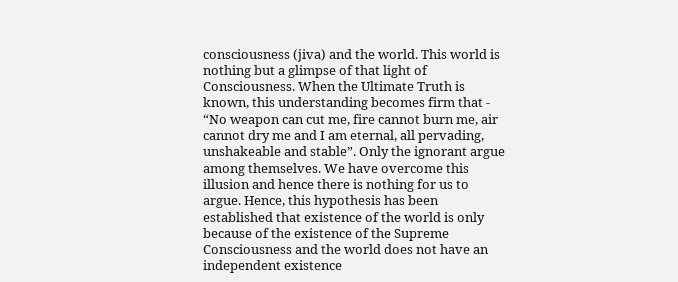consciousness (jiva) and the world. This world is nothing but a glimpse of that light of Consciousness. When the Ultimate Truth is known, this understanding becomes firm that - “No weapon can cut me, fire cannot burn me, air cannot dry me and I am eternal, all pervading, unshakeable and stable”. Only the ignorant argue among themselves. We have overcome this illusion and hence there is nothing for us to argue. Hence, this hypothesis has been established that existence of the world is only because of the existence of the Supreme Consciousness and the world does not have an independent existence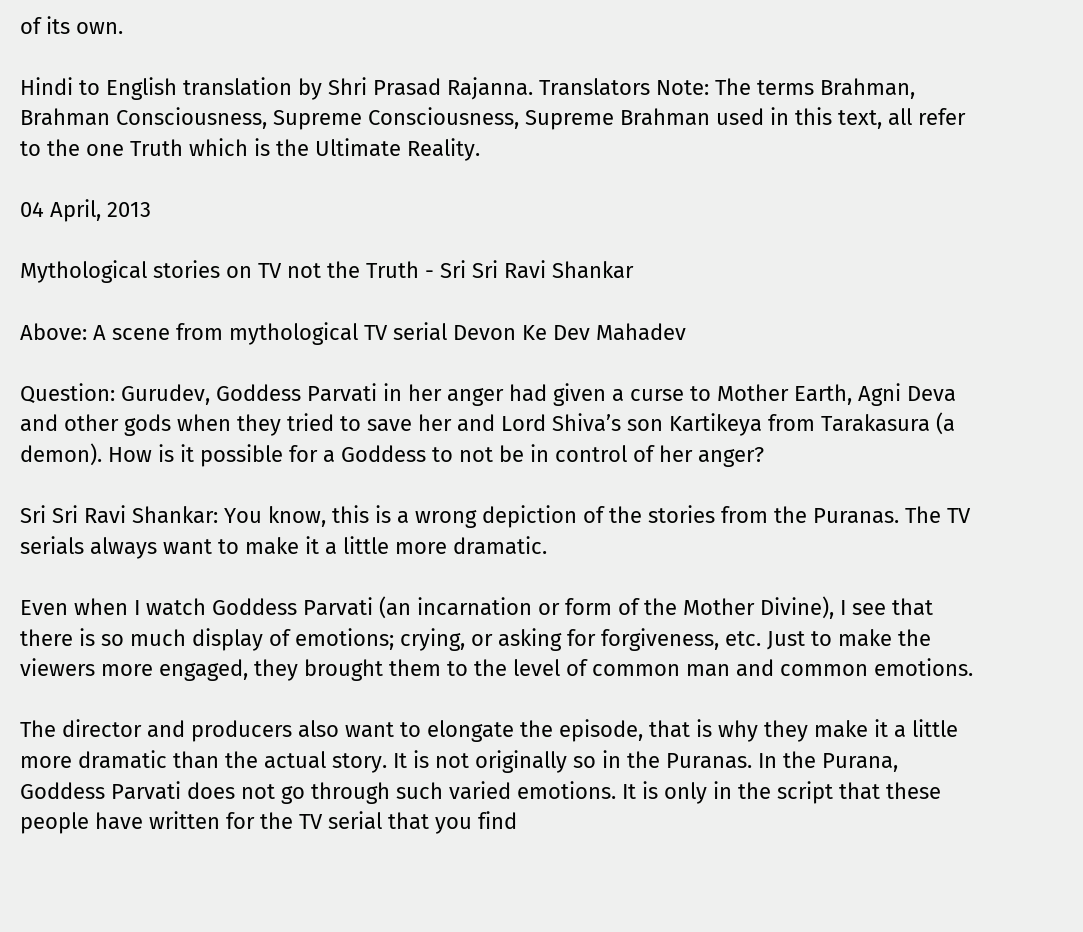of its own.

Hindi to English translation by Shri Prasad Rajanna. Translators Note: The terms Brahman, Brahman Consciousness, Supreme Consciousness, Supreme Brahman used in this text, all refer to the one Truth which is the Ultimate Reality.

04 April, 2013

Mythological stories on TV not the Truth - Sri Sri Ravi Shankar

Above: A scene from mythological TV serial Devon Ke Dev Mahadev

Question: Gurudev, Goddess Parvati in her anger had given a curse to Mother Earth, Agni Deva and other gods when they tried to save her and Lord Shiva’s son Kartikeya from Tarakasura (a demon). How is it possible for a Goddess to not be in control of her anger?

Sri Sri Ravi Shankar: You know, this is a wrong depiction of the stories from the Puranas. The TV serials always want to make it a little more dramatic.

Even when I watch Goddess Parvati (an incarnation or form of the Mother Divine), I see that there is so much display of emotions; crying, or asking for forgiveness, etc. Just to make the viewers more engaged, they brought them to the level of common man and common emotions.

The director and producers also want to elongate the episode, that is why they make it a little more dramatic than the actual story. It is not originally so in the Puranas. In the Purana, Goddess Parvati does not go through such varied emotions. It is only in the script that these people have written for the TV serial that you find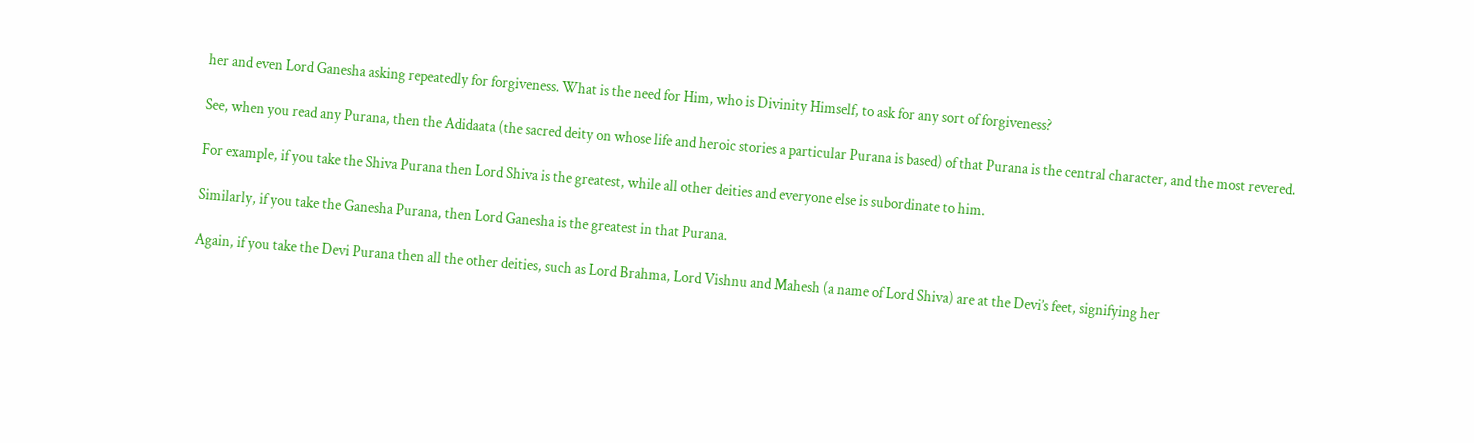her and even Lord Ganesha asking repeatedly for forgiveness. What is the need for Him, who is Divinity Himself, to ask for any sort of forgiveness?

See, when you read any Purana, then the Adidaata (the sacred deity on whose life and heroic stories a particular Purana is based) of that Purana is the central character, and the most revered.

For example, if you take the Shiva Purana then Lord Shiva is the greatest, while all other deities and everyone else is subordinate to him.

Similarly, if you take the Ganesha Purana, then Lord Ganesha is the greatest in that Purana.

Again, if you take the Devi Purana then all the other deities, such as Lord Brahma, Lord Vishnu and Mahesh (a name of Lord Shiva) are at the Devi’s feet, signifying her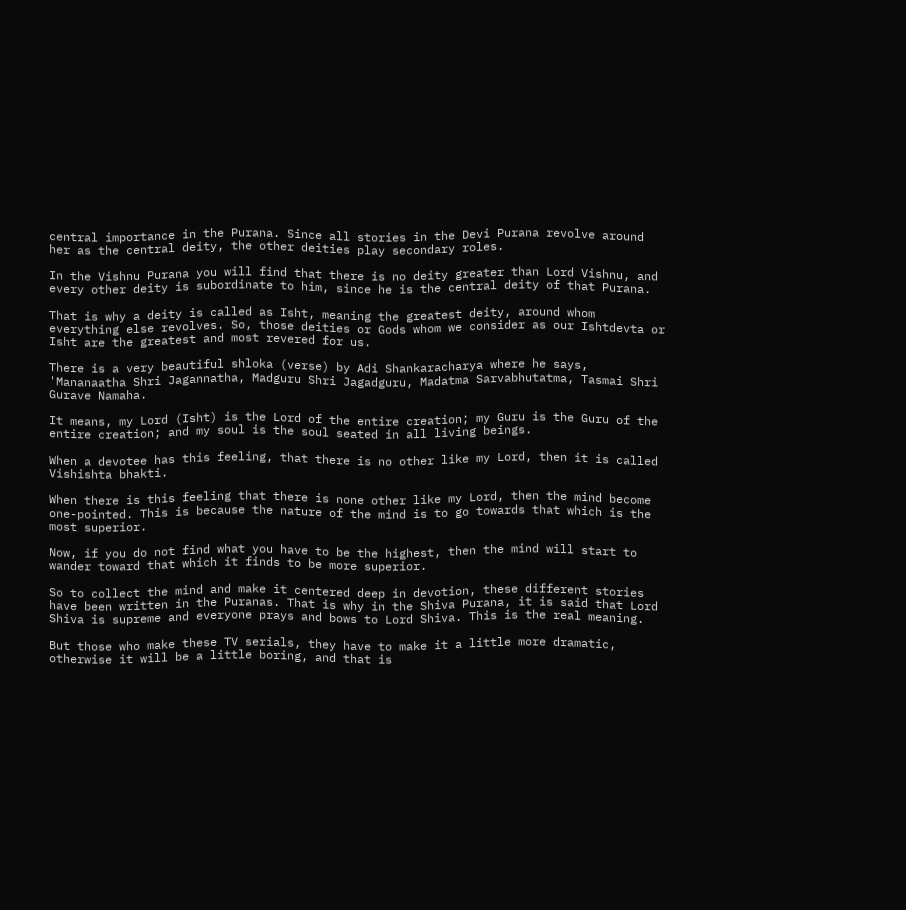central importance in the Purana. Since all stories in the Devi Purana revolve around her as the central deity, the other deities play secondary roles.

In the Vishnu Purana you will find that there is no deity greater than Lord Vishnu, and every other deity is subordinate to him, since he is the central deity of that Purana.

That is why a deity is called as Isht, meaning the greatest deity, around whom everything else revolves. So, those deities or Gods whom we consider as our Ishtdevta or Isht are the greatest and most revered for us.

There is a very beautiful shloka (verse) by Adi Shankaracharya where he says, 'Mananaatha Shri Jagannatha, Madguru Shri Jagadguru, Madatma Sarvabhutatma, Tasmai Shri Gurave Namaha.

It means, my Lord (Isht) is the Lord of the entire creation; my Guru is the Guru of the entire creation; and my soul is the soul seated in all living beings.

When a devotee has this feeling, that there is no other like my Lord, then it is called Vishishta bhakti.

When there is this feeling that there is none other like my Lord, then the mind become one-pointed. This is because the nature of the mind is to go towards that which is the most superior.

Now, if you do not find what you have to be the highest, then the mind will start to wander toward that which it finds to be more superior.

So to collect the mind and make it centered deep in devotion, these different stories have been written in the Puranas. That is why in the Shiva Purana, it is said that Lord Shiva is supreme and everyone prays and bows to Lord Shiva. This is the real meaning.

But those who make these TV serials, they have to make it a little more dramatic, otherwise it will be a little boring, and that is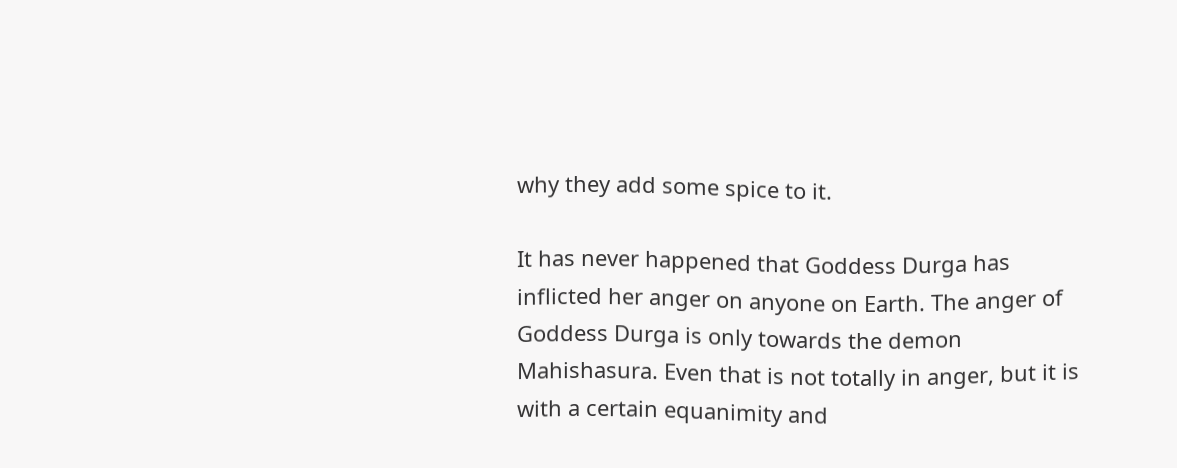why they add some spice to it.

It has never happened that Goddess Durga has inflicted her anger on anyone on Earth. The anger of Goddess Durga is only towards the demon Mahishasura. Even that is not totally in anger, but it is with a certain equanimity and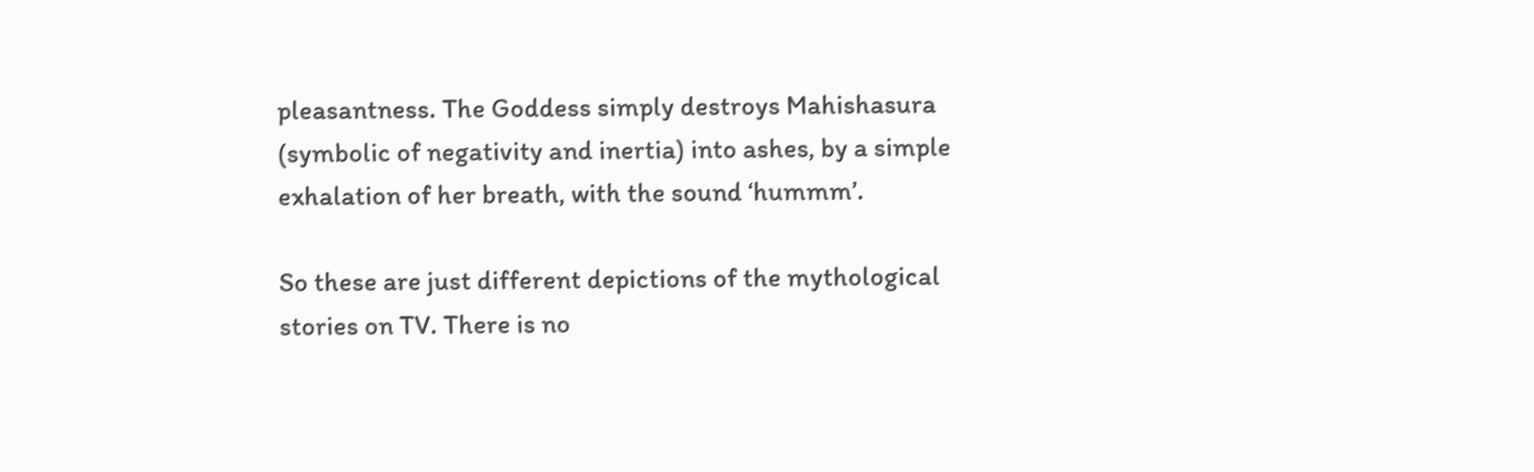pleasantness. The Goddess simply destroys Mahishasura (symbolic of negativity and inertia) into ashes, by a simple exhalation of her breath, with the sound ‘hummm’.

So these are just different depictions of the mythological stories on TV. There is no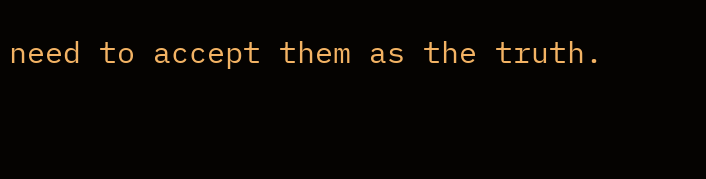need to accept them as the truth.